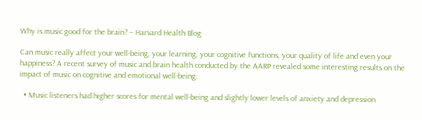Why is music good for the brain? – Harvard Health Blog

Can music really affect your well-being, your learning, your cognitive functions, your quality of life and even your happiness? A recent survey of music and brain health conducted by the AARP revealed some interesting results on the impact of music on cognitive and emotional well-being:

  • Music listeners had higher scores for mental well-being and slightly lower levels of anxiety and depression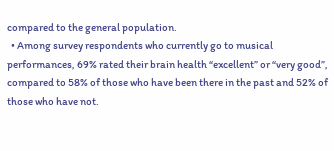compared to the general population.
  • Among survey respondents who currently go to musical performances, 69% rated their brain health “excellent” or “very good”, compared to 58% of those who have been there in the past and 52% of those who have not.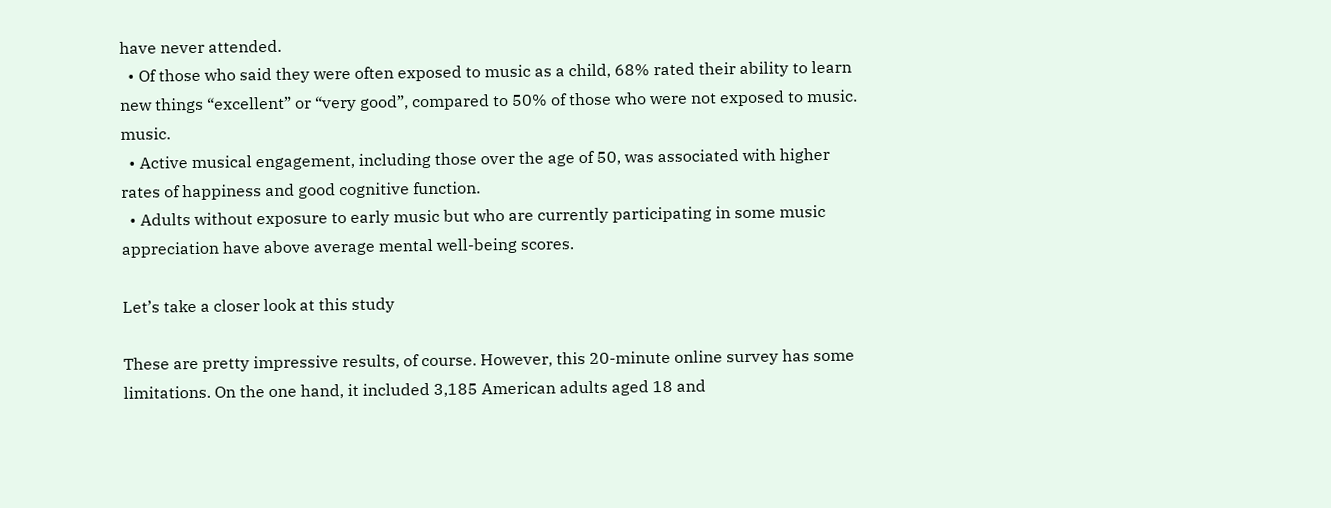have never attended.
  • Of those who said they were often exposed to music as a child, 68% rated their ability to learn new things “excellent” or “very good”, compared to 50% of those who were not exposed to music. music.
  • Active musical engagement, including those over the age of 50, was associated with higher rates of happiness and good cognitive function.
  • Adults without exposure to early music but who are currently participating in some music appreciation have above average mental well-being scores.

Let’s take a closer look at this study

These are pretty impressive results, of course. However, this 20-minute online survey has some limitations. On the one hand, it included 3,185 American adults aged 18 and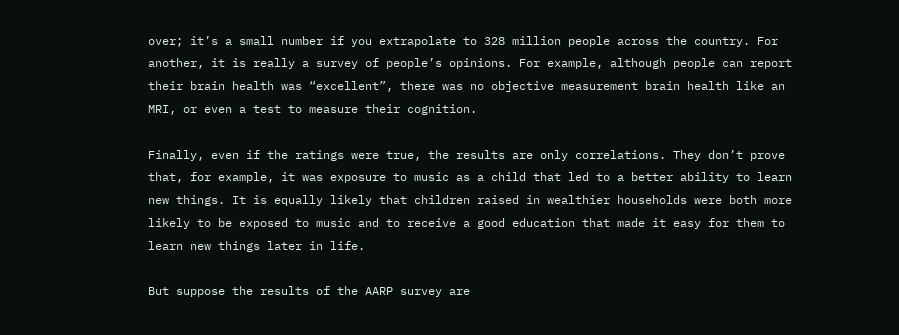over; it’s a small number if you extrapolate to 328 million people across the country. For another, it is really a survey of people’s opinions. For example, although people can report their brain health was “excellent”, there was no objective measurement brain health like an MRI, or even a test to measure their cognition.

Finally, even if the ratings were true, the results are only correlations. They don’t prove that, for example, it was exposure to music as a child that led to a better ability to learn new things. It is equally likely that children raised in wealthier households were both more likely to be exposed to music and to receive a good education that made it easy for them to learn new things later in life.

But suppose the results of the AARP survey are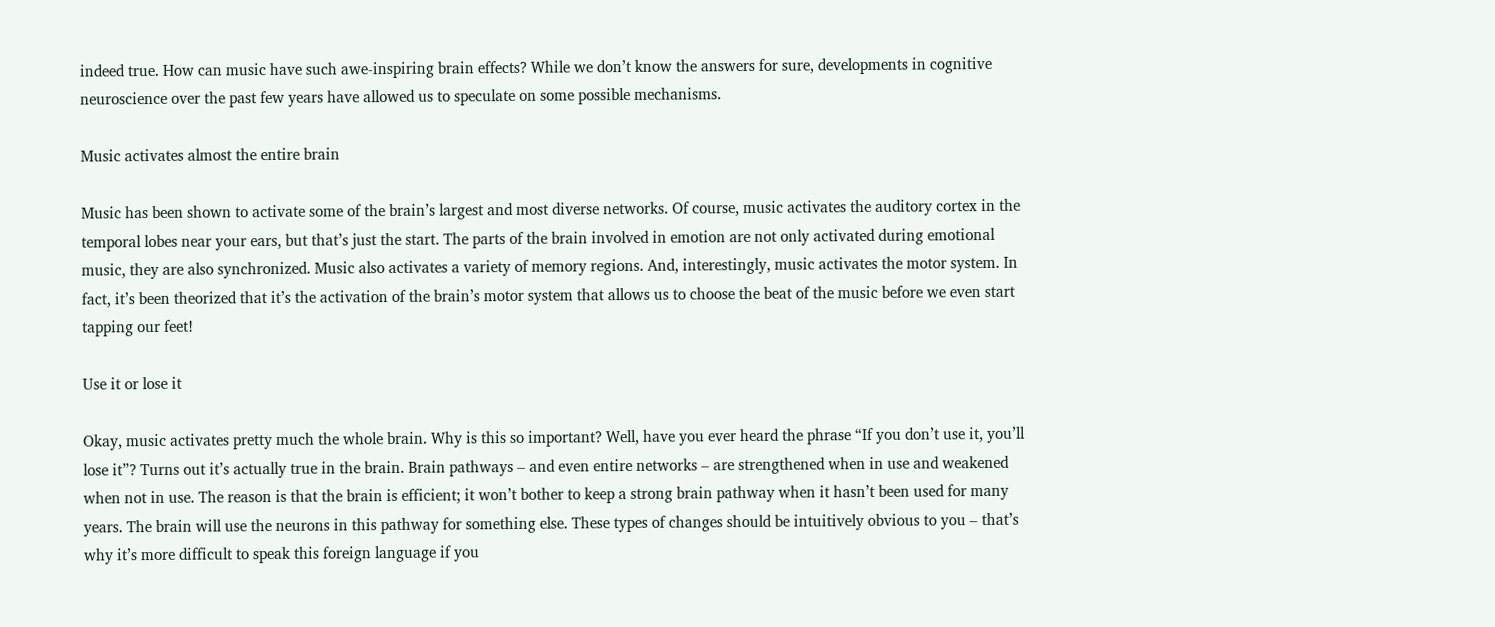indeed true. How can music have such awe-inspiring brain effects? While we don’t know the answers for sure, developments in cognitive neuroscience over the past few years have allowed us to speculate on some possible mechanisms.

Music activates almost the entire brain

Music has been shown to activate some of the brain’s largest and most diverse networks. Of course, music activates the auditory cortex in the temporal lobes near your ears, but that’s just the start. The parts of the brain involved in emotion are not only activated during emotional music, they are also synchronized. Music also activates a variety of memory regions. And, interestingly, music activates the motor system. In fact, it’s been theorized that it’s the activation of the brain’s motor system that allows us to choose the beat of the music before we even start tapping our feet!

Use it or lose it

Okay, music activates pretty much the whole brain. Why is this so important? Well, have you ever heard the phrase “If you don’t use it, you’ll lose it”? Turns out it’s actually true in the brain. Brain pathways – and even entire networks – are strengthened when in use and weakened when not in use. The reason is that the brain is efficient; it won’t bother to keep a strong brain pathway when it hasn’t been used for many years. The brain will use the neurons in this pathway for something else. These types of changes should be intuitively obvious to you – that’s why it’s more difficult to speak this foreign language if you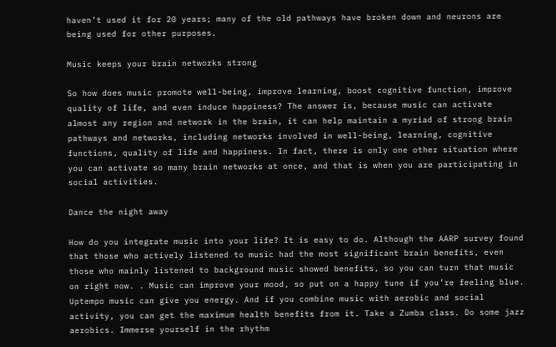haven’t used it for 20 years; many of the old pathways have broken down and neurons are being used for other purposes.

Music keeps your brain networks strong

So how does music promote well-being, improve learning, boost cognitive function, improve quality of life, and even induce happiness? The answer is, because music can activate almost any region and network in the brain, it can help maintain a myriad of strong brain pathways and networks, including networks involved in well-being, learning, cognitive functions, quality of life and happiness. In fact, there is only one other situation where you can activate so many brain networks at once, and that is when you are participating in social activities.

Dance the night away

How do you integrate music into your life? It is easy to do. Although the AARP survey found that those who actively listened to music had the most significant brain benefits, even those who mainly listened to background music showed benefits, so you can turn that music on right now. . Music can improve your mood, so put on a happy tune if you’re feeling blue. Uptempo music can give you energy. And if you combine music with aerobic and social activity, you can get the maximum health benefits from it. Take a Zumba class. Do some jazz aerobics. Immerse yourself in the rhythm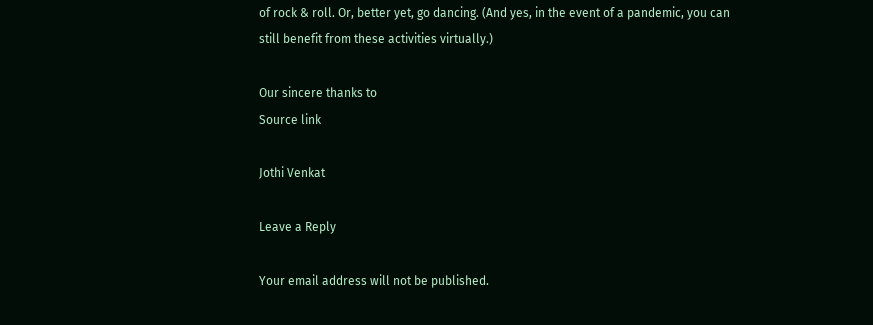of rock & roll. Or, better yet, go dancing. (And yes, in the event of a pandemic, you can still benefit from these activities virtually.)

Our sincere thanks to
Source link

Jothi Venkat

Leave a Reply

Your email address will not be published.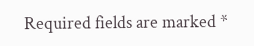Required fields are marked *